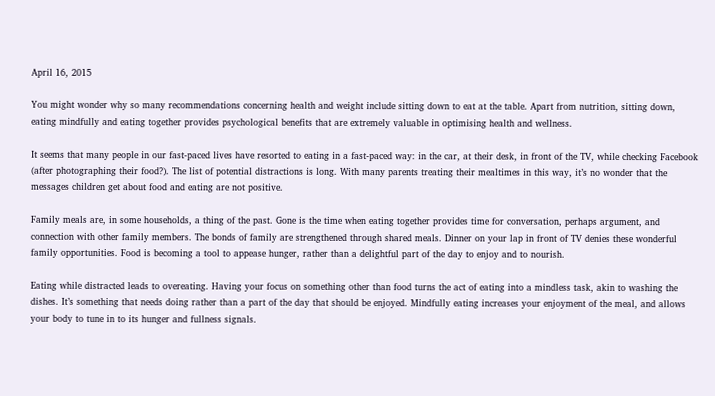April 16, 2015

You might wonder why so many recommendations concerning health and weight include sitting down to eat at the table. Apart from nutrition, sitting down, eating mindfully and eating together provides psychological benefits that are extremely valuable in optimising health and wellness.

It seems that many people in our fast-paced lives have resorted to eating in a fast-paced way: in the car, at their desk, in front of the TV, while checking Facebook (after photographing their food?). The list of potential distractions is long. With many parents treating their mealtimes in this way, it’s no wonder that the messages children get about food and eating are not positive.

Family meals are, in some households, a thing of the past. Gone is the time when eating together provides time for conversation, perhaps argument, and connection with other family members. The bonds of family are strengthened through shared meals. Dinner on your lap in front of TV denies these wonderful family opportunities. Food is becoming a tool to appease hunger, rather than a delightful part of the day to enjoy and to nourish.

Eating while distracted leads to overeating. Having your focus on something other than food turns the act of eating into a mindless task, akin to washing the dishes. It’s something that needs doing rather than a part of the day that should be enjoyed. Mindfully eating increases your enjoyment of the meal, and allows your body to tune in to its hunger and fullness signals.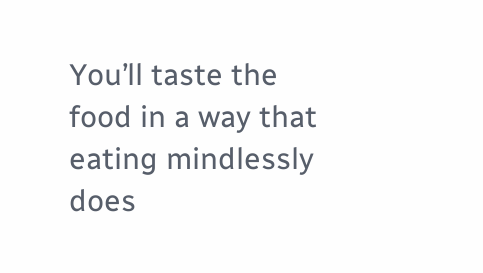You’ll taste the food in a way that eating mindlessly does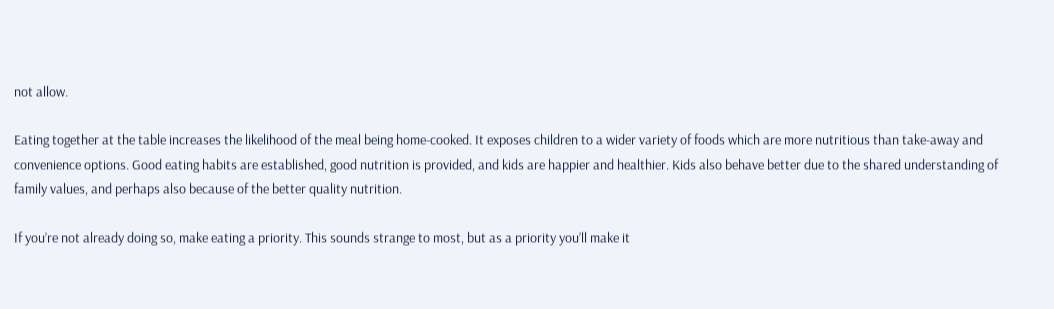not allow.

Eating together at the table increases the likelihood of the meal being home-cooked. It exposes children to a wider variety of foods which are more nutritious than take-away and convenience options. Good eating habits are established, good nutrition is provided, and kids are happier and healthier. Kids also behave better due to the shared understanding of family values, and perhaps also because of the better quality nutrition.

If you’re not already doing so, make eating a priority. This sounds strange to most, but as a priority you’ll make it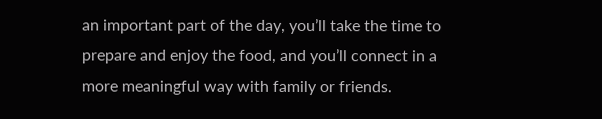an important part of the day, you’ll take the time to prepare and enjoy the food, and you’ll connect in a more meaningful way with family or friends.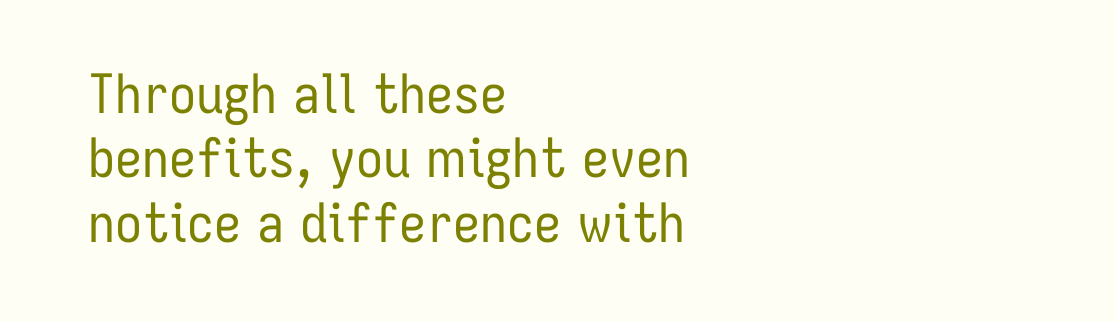Through all these benefits, you might even notice a difference with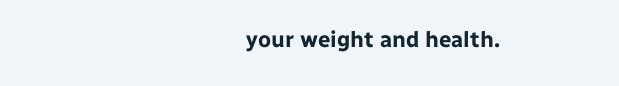your weight and health.